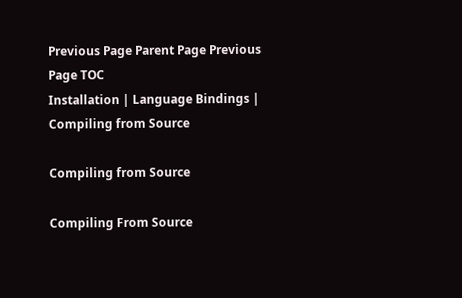Previous Page Parent Page Previous Page TOC
Installation | Language Bindings | Compiling from Source

Compiling from Source

Compiling From Source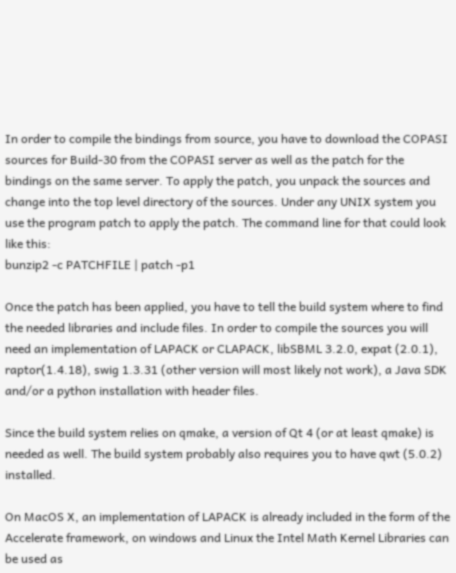In order to compile the bindings from source, you have to download the COPASI sources for Build-30 from the COPASI server as well as the patch for the bindings on the same server. To apply the patch, you unpack the sources and change into the top level directory of the sources. Under any UNIX system you use the program patch to apply the patch. The command line for that could look like this:
bunzip2 -c PATCHFILE | patch -p1

Once the patch has been applied, you have to tell the build system where to find the needed libraries and include files. In order to compile the sources you will need an implementation of LAPACK or CLAPACK, libSBML 3.2.0, expat (2.0.1), raptor(1.4.18), swig 1.3.31 (other version will most likely not work), a Java SDK and/or a python installation with header files.

Since the build system relies on qmake, a version of Qt 4 (or at least qmake) is needed as well. The build system probably also requires you to have qwt (5.0.2) installed.

On MacOS X, an implementation of LAPACK is already included in the form of the Accelerate framework, on windows and Linux the Intel Math Kernel Libraries can be used as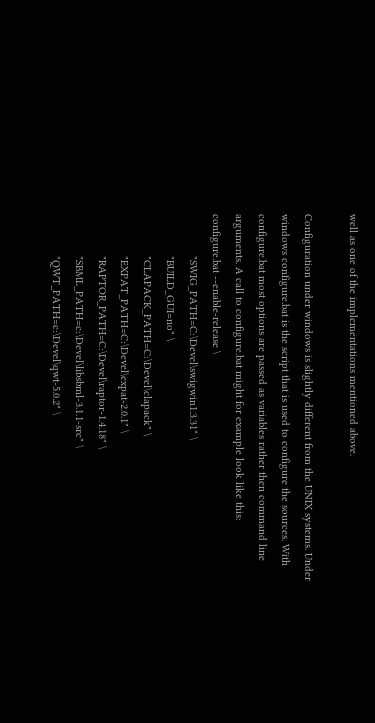well as one of the implementations mentioned above.

Configuration under windows is slightly different from the UNIX systems. Under windows configure.bat is the script that is used to configure the sources. With configure.bat most options are passed as variables rather then command line arguments. A call to configure.bat might for example look like this:
configure.bat --enable-release \
              "SWIG_PATH=C:\Devel\swigwin1.3.31" \
              "BUILD_GUI=no" \
              "CLAPACK_PATH=C:\Devel\clapack" \
              "EXPAT_PATH=C:\Devel\expat-2.0.1" \
              "RAPTOR_PATH=C:\Devel\raptor-1.4.18" \
              "SBML_PATH=c:\Devel\libsbml-3.1.1-src" \
              "QWT_PATH=c:\Devel\qwt-5.0.2" \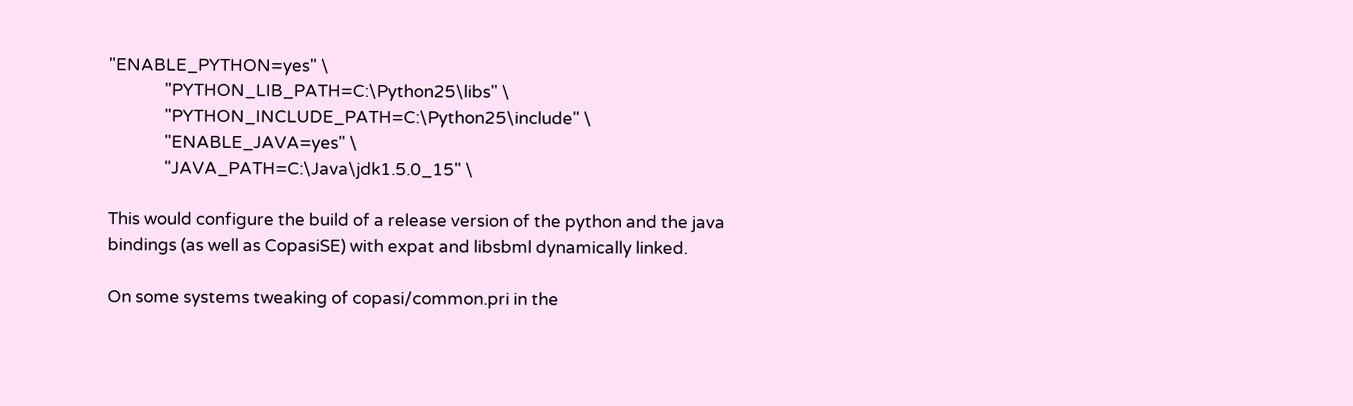"ENABLE_PYTHON=yes" \
              "PYTHON_LIB_PATH=C:\Python25\libs" \
              "PYTHON_INCLUDE_PATH=C:\Python25\include" \
              "ENABLE_JAVA=yes" \
              "JAVA_PATH=C:\Java\jdk1.5.0_15" \

This would configure the build of a release version of the python and the java bindings (as well as CopasiSE) with expat and libsbml dynamically linked.

On some systems tweaking of copasi/common.pri in the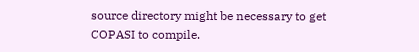source directory might be necessary to get COPASI to compile.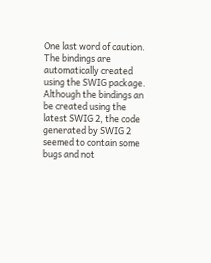One last word of caution. The bindings are automatically created using the SWIG package. Although the bindings an be created using the latest SWIG 2, the code generated by SWIG 2 seemed to contain some bugs and not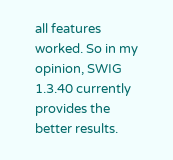all features worked. So in my opinion, SWIG 1.3.40 currently provides the better results.